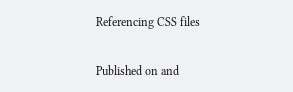Referencing CSS files

Published on and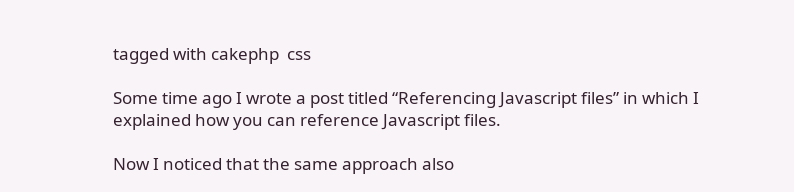tagged with cakephp  css

Some time ago I wrote a post titled “Referencing Javascript files” in which I explained how you can reference Javascript files.

Now I noticed that the same approach also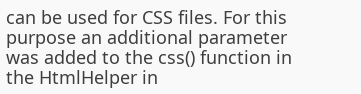can be used for CSS files. For this purpose an additional parameter was added to the css() function in the HtmlHelper in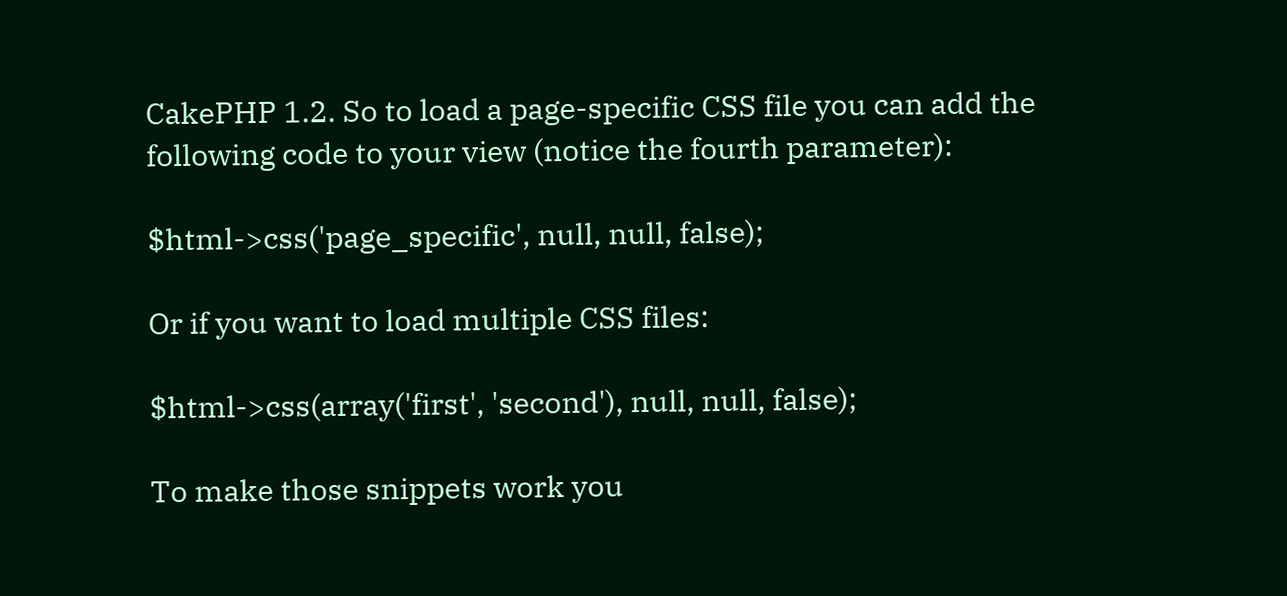CakePHP 1.2. So to load a page-specific CSS file you can add the following code to your view (notice the fourth parameter):

$html->css('page_specific', null, null, false);

Or if you want to load multiple CSS files:

$html->css(array('first', 'second'), null, null, false);

To make those snippets work you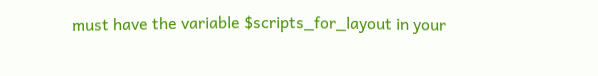must have the variable $scripts_for_layout in your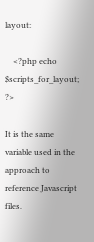layout:

    <?php echo $scripts_for_layout; ?>

It is the same variable used in the approach to reference Javascript files.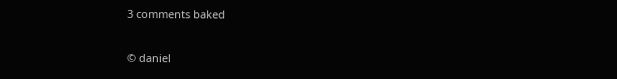3 comments baked

© daniel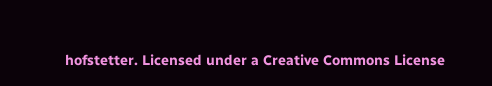hofstetter. Licensed under a Creative Commons License